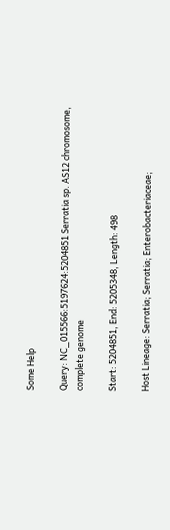Some Help

Query: NC_015566:5197624:5204851 Serratia sp. AS12 chromosome, complete genome

Start: 5204851, End: 5205348, Length: 498

Host Lineage: Serratia; Serratia; Enterobacteriaceae;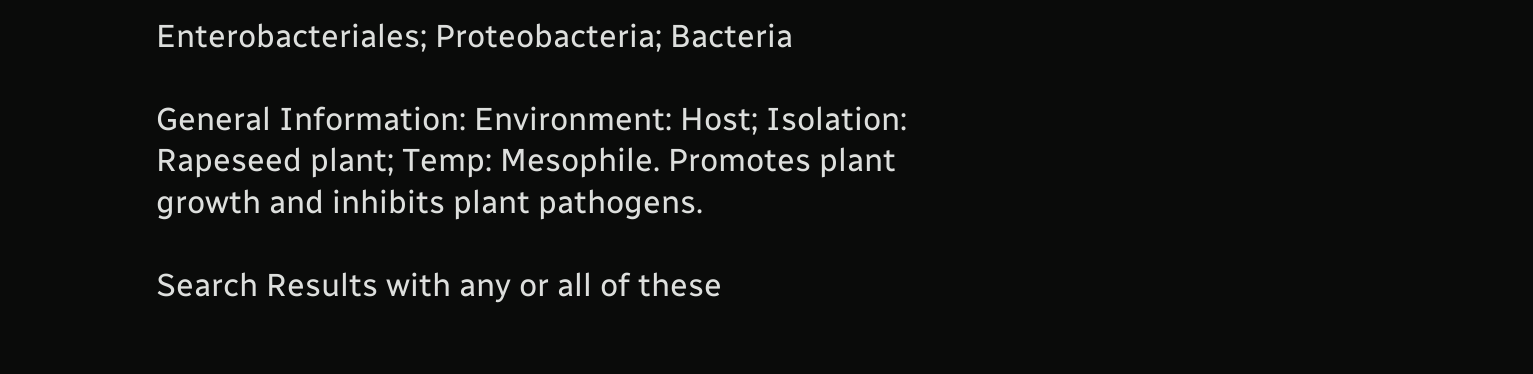Enterobacteriales; Proteobacteria; Bacteria

General Information: Environment: Host; Isolation: Rapeseed plant; Temp: Mesophile. Promotes plant growth and inhibits plant pathogens.

Search Results with any or all of these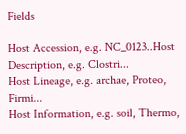Fields

Host Accession, e.g. NC_0123..Host Description, e.g. Clostri...
Host Lineage, e.g. archae, Proteo, Firmi...
Host Information, e.g. soil, Thermo,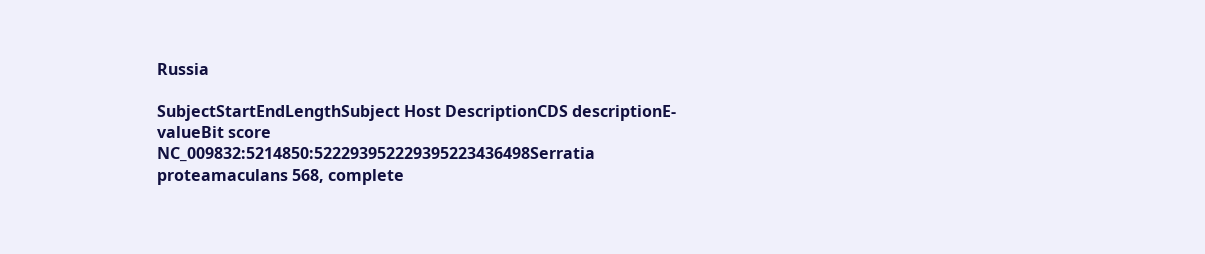Russia

SubjectStartEndLengthSubject Host DescriptionCDS descriptionE-valueBit score
NC_009832:5214850:522293952229395223436498Serratia proteamaculans 568, complete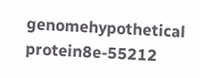genomehypothetical protein8e-55212